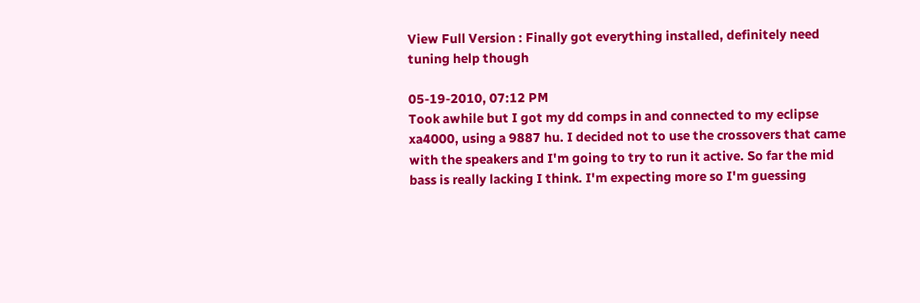View Full Version : Finally got everything installed, definitely need tuning help though

05-19-2010, 07:12 PM
Took awhile but I got my dd comps in and connected to my eclipse xa4000, using a 9887 hu. I decided not to use the crossovers that came with the speakers and I'm going to try to run it active. So far the mid bass is really lacking I think. I'm expecting more so I'm guessing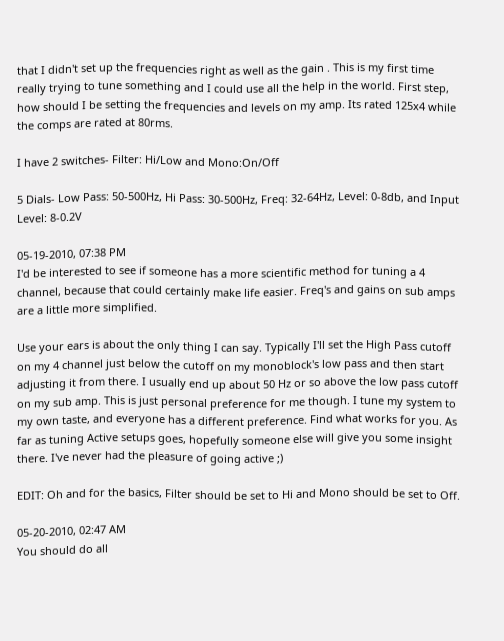that I didn't set up the frequencies right as well as the gain . This is my first time really trying to tune something and I could use all the help in the world. First step, how should I be setting the frequencies and levels on my amp. Its rated 125x4 while the comps are rated at 80rms.

I have 2 switches- Filter: Hi/Low and Mono:On/Off

5 Dials- Low Pass: 50-500Hz, Hi Pass: 30-500Hz, Freq: 32-64Hz, Level: 0-8db, and Input Level: 8-0.2V

05-19-2010, 07:38 PM
I'd be interested to see if someone has a more scientific method for tuning a 4 channel, because that could certainly make life easier. Freq's and gains on sub amps are a little more simplified.

Use your ears is about the only thing I can say. Typically I'll set the High Pass cutoff on my 4 channel just below the cutoff on my monoblock's low pass and then start adjusting it from there. I usually end up about 50 Hz or so above the low pass cutoff on my sub amp. This is just personal preference for me though. I tune my system to my own taste, and everyone has a different preference. Find what works for you. As far as tuning Active setups goes, hopefully someone else will give you some insight there. I've never had the pleasure of going active ;)

EDIT: Oh and for the basics, Filter should be set to Hi and Mono should be set to Off.

05-20-2010, 02:47 AM
You should do all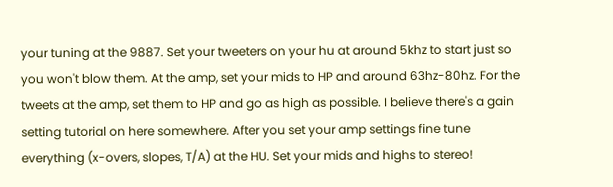your tuning at the 9887. Set your tweeters on your hu at around 5khz to start just so you won't blow them. At the amp, set your mids to HP and around 63hz-80hz. For the tweets at the amp, set them to HP and go as high as possible. I believe there's a gain setting tutorial on here somewhere. After you set your amp settings fine tune everything (x-overs, slopes, T/A) at the HU. Set your mids and highs to stereo!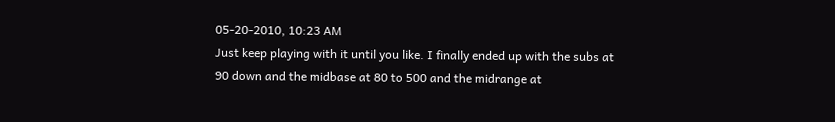05-20-2010, 10:23 AM
Just keep playing with it until you like. I finally ended up with the subs at 90 down and the midbase at 80 to 500 and the midrange at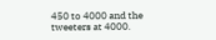450 to 4000 and the tweeters at 4000.